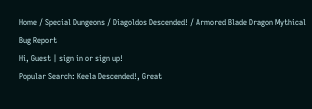Home / Special Dungeons / Diagoldos Descended! / Armored Blade Dragon Mythical
Bug Report
Hi, Guest | sign in or sign up!
Popular Search: Keela Descended!, Great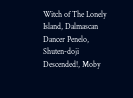Witch of The Lonely Island, Dalmascan Dancer Penelo, Shuten-doji Descended!, Moby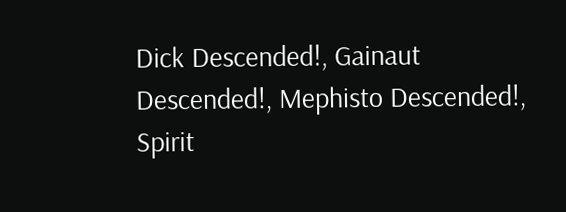Dick Descended!, Gainaut Descended!, Mephisto Descended!, Spirit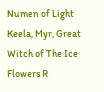Numen of Light Keela, Myr, Great Witch of The Ice Flowers R